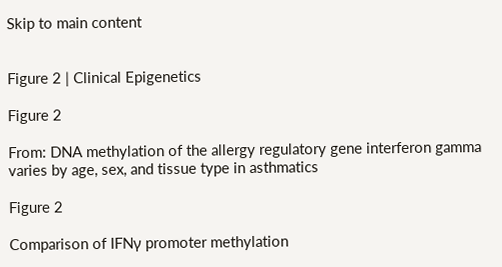Skip to main content


Figure 2 | Clinical Epigenetics

Figure 2

From: DNA methylation of the allergy regulatory gene interferon gamma varies by age, sex, and tissue type in asthmatics

Figure 2

Comparison of IFNγ promoter methylation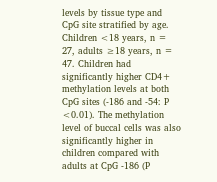levels by tissue type and CpG site stratified by age. Children <18 years, n = 27, adults ≥18 years, n = 47. Children had significantly higher CD4+ methylation levels at both CpG sites (-186 and -54: P <0.01). The methylation level of buccal cells was also significantly higher in children compared with adults at CpG -186 (P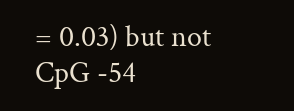= 0.03) but not CpG -54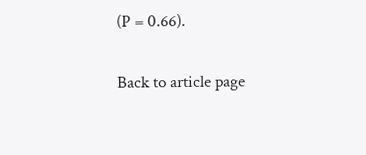(P = 0.66).

Back to article page